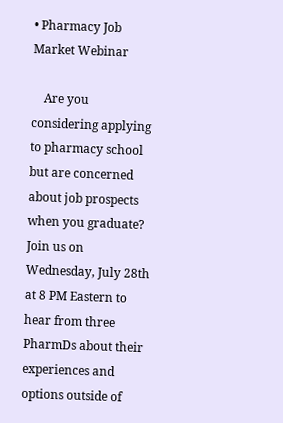• Pharmacy Job Market Webinar

    Are you considering applying to pharmacy school but are concerned about job prospects when you graduate? Join us on Wednesday, July 28th at 8 PM Eastern to hear from three PharmDs about their experiences and options outside of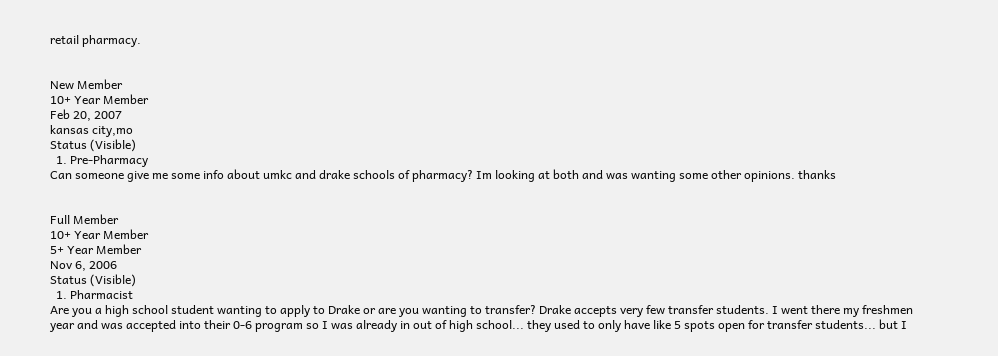retail pharmacy.


New Member
10+ Year Member
Feb 20, 2007
kansas city,mo
Status (Visible)
  1. Pre-Pharmacy
Can someone give me some info about umkc and drake schools of pharmacy? Im looking at both and was wanting some other opinions. thanks


Full Member
10+ Year Member
5+ Year Member
Nov 6, 2006
Status (Visible)
  1. Pharmacist
Are you a high school student wanting to apply to Drake or are you wanting to transfer? Drake accepts very few transfer students. I went there my freshmen year and was accepted into their 0-6 program so I was already in out of high school... they used to only have like 5 spots open for transfer students... but I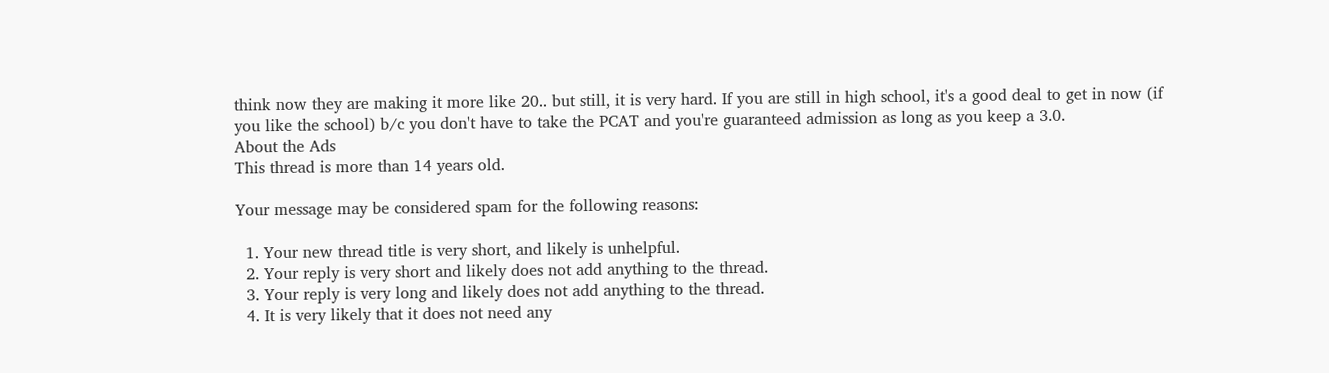think now they are making it more like 20.. but still, it is very hard. If you are still in high school, it's a good deal to get in now (if you like the school) b/c you don't have to take the PCAT and you're guaranteed admission as long as you keep a 3.0.
About the Ads
This thread is more than 14 years old.

Your message may be considered spam for the following reasons:

  1. Your new thread title is very short, and likely is unhelpful.
  2. Your reply is very short and likely does not add anything to the thread.
  3. Your reply is very long and likely does not add anything to the thread.
  4. It is very likely that it does not need any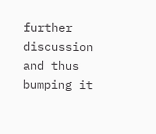further discussion and thus bumping it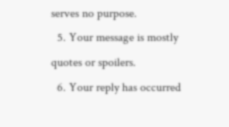serves no purpose.
  5. Your message is mostly quotes or spoilers.
  6. Your reply has occurred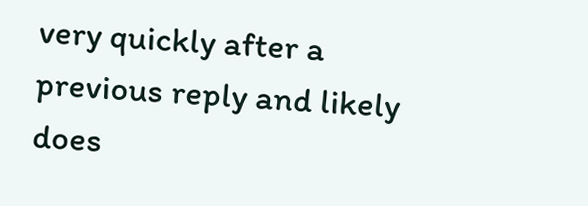very quickly after a previous reply and likely does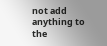not add anything to the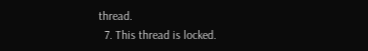thread.
  7. This thread is locked.